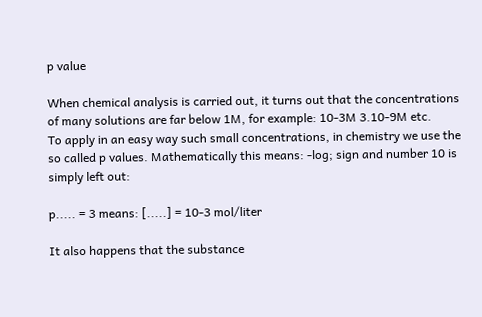p value

When chemical analysis is carried out, it turns out that the concentrations of many solutions are far below 1M, for example: 10-3M 3.10-9M etc.
To apply in an easy way such small concentrations, in chemistry we use the so called p values. Mathematically this means: -log; sign and number 10 is simply left out:

p..... = 3 means: [.....] = 10-3 mol/liter

It also happens that the substance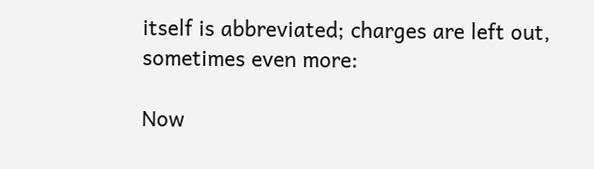itself is abbreviated; charges are left out, sometimes even more:

Now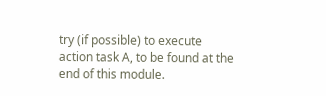try (if possible) to execute action task A, to be found at the end of this module.